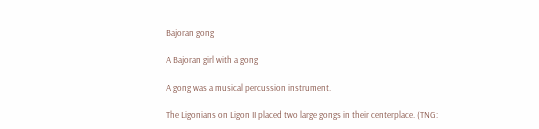Bajoran gong

A Bajoran girl with a gong

A gong was a musical percussion instrument.

The Ligonians on Ligon II placed two large gongs in their centerplace. (TNG: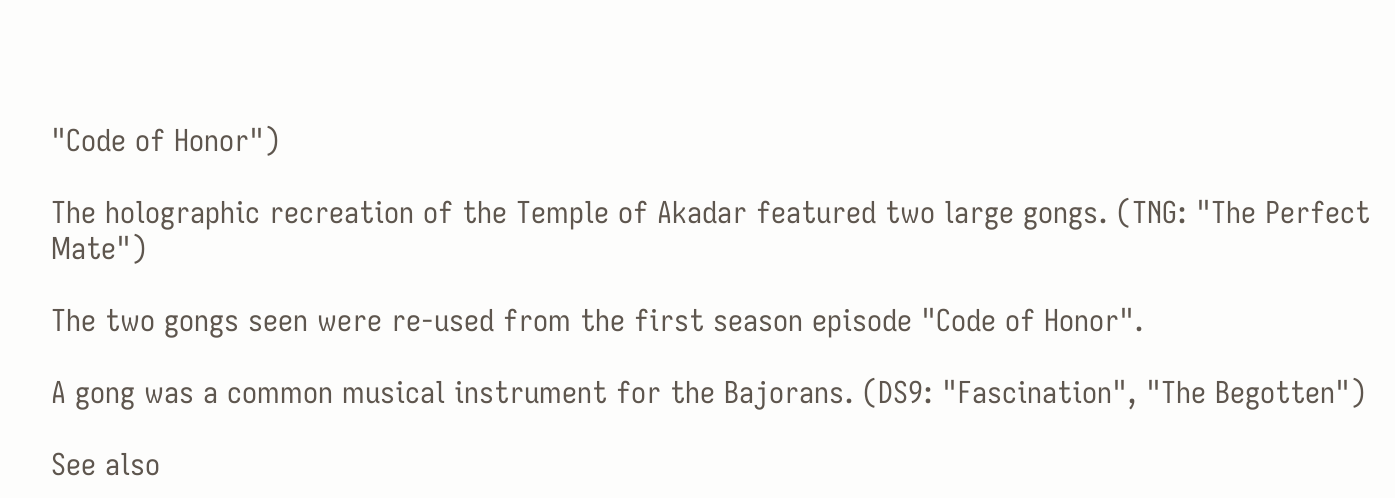"Code of Honor")

The holographic recreation of the Temple of Akadar featured two large gongs. (TNG: "The Perfect Mate")

The two gongs seen were re-used from the first season episode "Code of Honor".

A gong was a common musical instrument for the Bajorans. (DS9: "Fascination", "The Begotten")

See also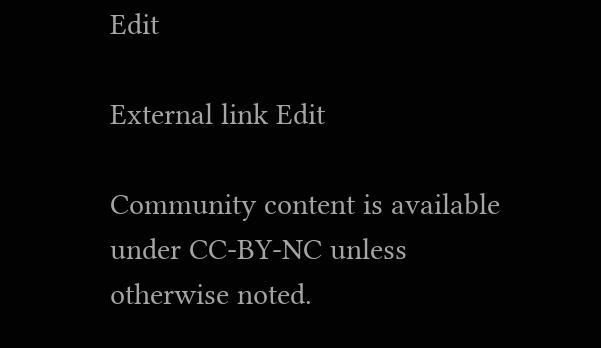Edit

External link Edit

Community content is available under CC-BY-NC unless otherwise noted.